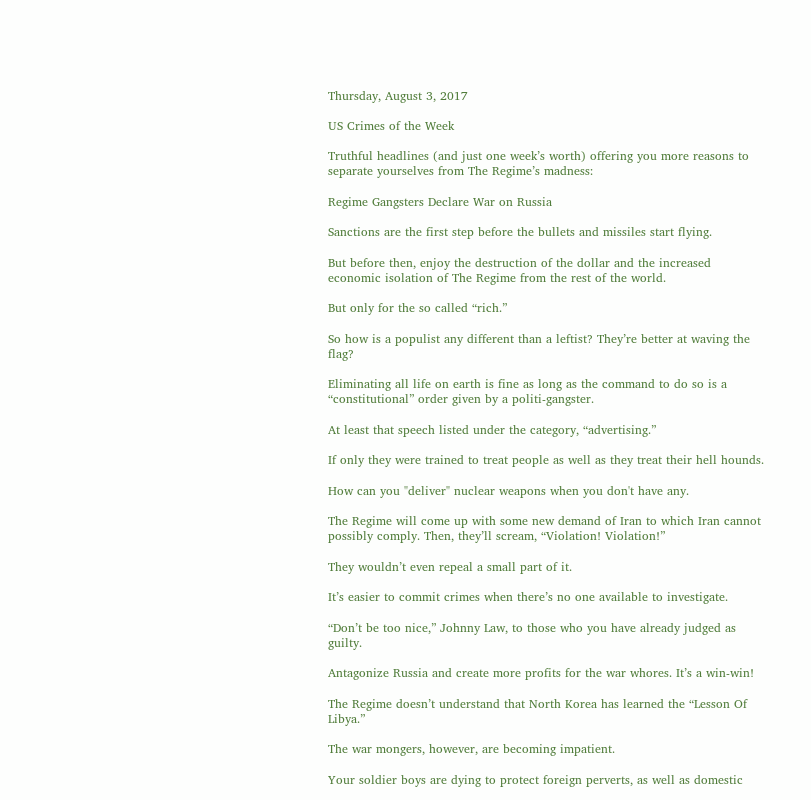Thursday, August 3, 2017

US Crimes of the Week

Truthful headlines (and just one week’s worth) offering you more reasons to separate yourselves from The Regime’s madness:

Regime Gangsters Declare War on Russia

Sanctions are the first step before the bullets and missiles start flying.

But before then, enjoy the destruction of the dollar and the increased economic isolation of The Regime from the rest of the world.

But only for the so called “rich.”

So how is a populist any different than a leftist? They’re better at waving the flag?

Eliminating all life on earth is fine as long as the command to do so is a “constitutional” order given by a politi-gangster.

At least that speech listed under the category, “advertising.”

If only they were trained to treat people as well as they treat their hell hounds.

How can you "deliver" nuclear weapons when you don't have any.

The Regime will come up with some new demand of Iran to which Iran cannot possibly comply. Then, they’ll scream, “Violation! Violation!”

They wouldn’t even repeal a small part of it.

It’s easier to commit crimes when there’s no one available to investigate.

“Don’t be too nice,” Johnny Law, to those who you have already judged as guilty.

Antagonize Russia and create more profits for the war whores. It’s a win-win!

The Regime doesn’t understand that North Korea has learned the “Lesson Of Libya.”

The war mongers, however, are becoming impatient.

Your soldier boys are dying to protect foreign perverts, as well as domestic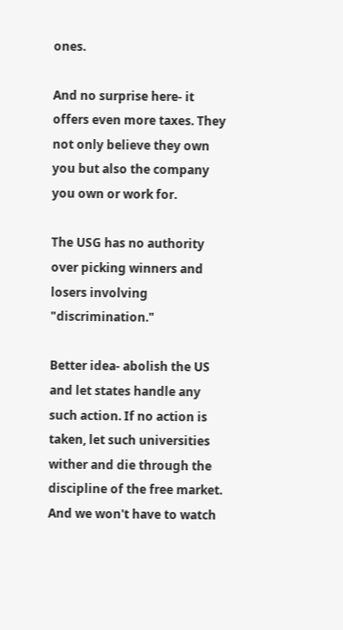ones.

And no surprise here- it offers even more taxes. They not only believe they own you but also the company you own or work for.

The USG has no authority over picking winners and losers involving "discrimination."

Better idea- abolish the US and let states handle any such action. If no action is taken, let such universities wither and die through the discipline of the free market.
And we won't have to watch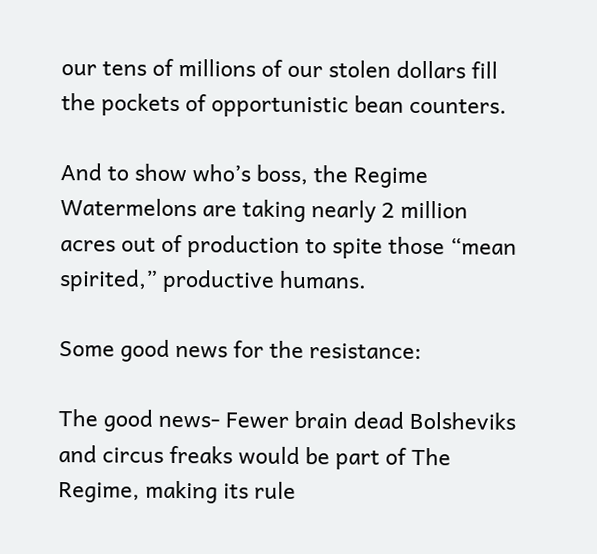our tens of millions of our stolen dollars fill the pockets of opportunistic bean counters.

And to show who’s boss, the Regime Watermelons are taking nearly 2 million acres out of production to spite those “mean spirited,” productive humans.

Some good news for the resistance:

The good news- Fewer brain dead Bolsheviks and circus freaks would be part of The Regime, making its rule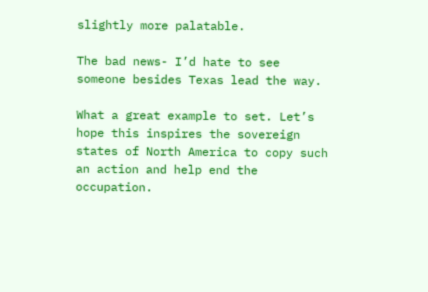slightly more palatable.

The bad news- I’d hate to see someone besides Texas lead the way.

What a great example to set. Let’s hope this inspires the sovereign states of North America to copy such an action and help end the occupation.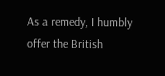As a remedy, I humbly offer the British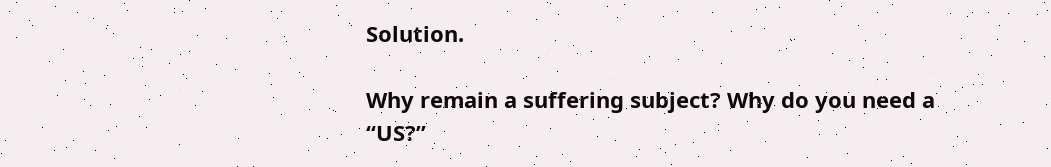Solution.

Why remain a suffering subject? Why do you need a “US?”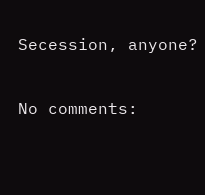Secession, anyone?

No comments: